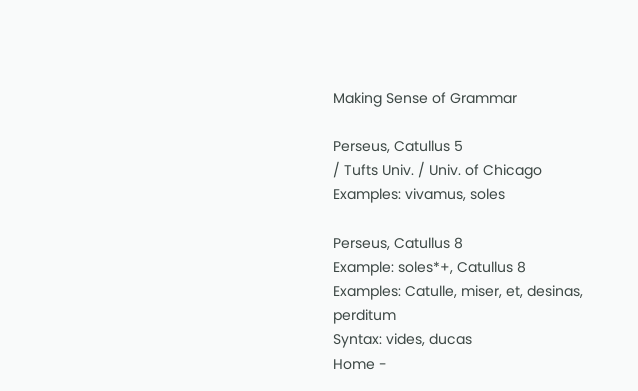Making Sense of Grammar

Perseus, Catullus 5
/ Tufts Univ. / Univ. of Chicago
Examples: vivamus, soles

Perseus, Catullus 8
Example: soles*+, Catullus 8
Examples: Catulle, miser, et, desinas, perditum
Syntax: vides, ducas
Home -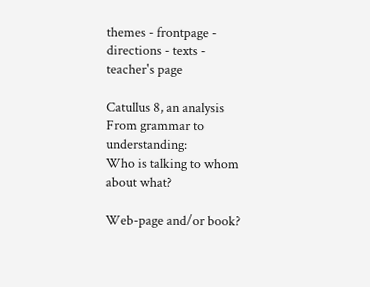themes - frontpage - directions - texts - teacher's page

Catullus 8, an analysis
From grammar to understanding:
Who is talking to whom about what?

Web-page and/or book?